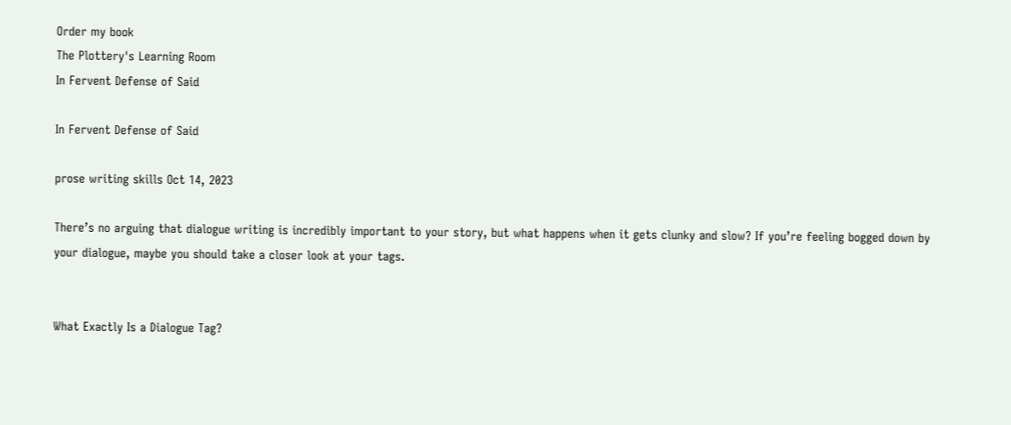Order my book
The Plottery's Learning Room
In Fervent Defense of Said

In Fervent Defense of Said

prose writing skills Oct 14, 2023

There’s no arguing that dialogue writing is incredibly important to your story, but what happens when it gets clunky and slow? If you’re feeling bogged down by your dialogue, maybe you should take a closer look at your tags.


What Exactly Is a Dialogue Tag?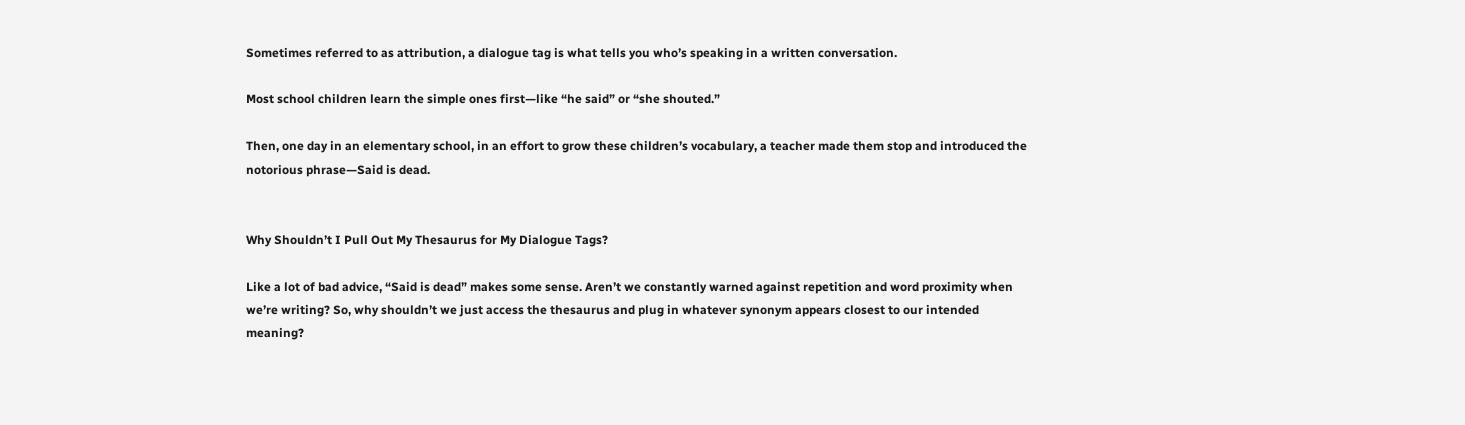Sometimes referred to as attribution, a dialogue tag is what tells you who’s speaking in a written conversation.

Most school children learn the simple ones first—like “he said” or “she shouted.”

Then, one day in an elementary school, in an effort to grow these children’s vocabulary, a teacher made them stop and introduced the notorious phrase—Said is dead.


Why Shouldn’t I Pull Out My Thesaurus for My Dialogue Tags?

Like a lot of bad advice, “Said is dead” makes some sense. Aren’t we constantly warned against repetition and word proximity when we’re writing? So, why shouldn’t we just access the thesaurus and plug in whatever synonym appears closest to our intended meaning?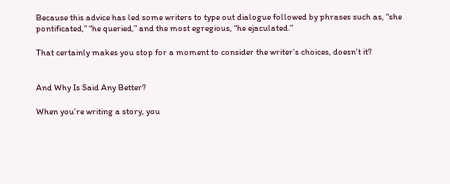Because this advice has led some writers to type out dialogue followed by phrases such as, “she pontificated,” “he queried,” and the most egregious, “he ejaculated.”

That certainly makes you stop for a moment to consider the writer’s choices, doesn’t it?


And Why Is Said Any Better?

When you’re writing a story, you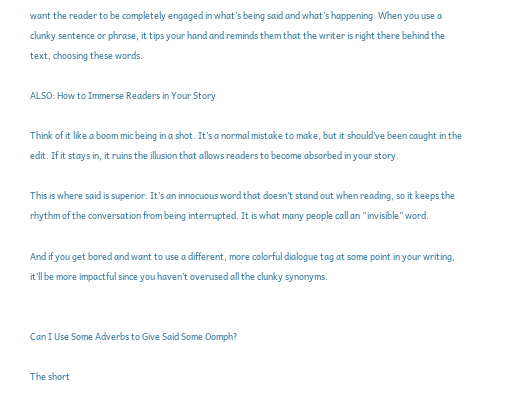want the reader to be completely engaged in what’s being said and what’s happening. When you use a clunky sentence or phrase, it tips your hand and reminds them that the writer is right there behind the text, choosing these words.

ALSO: How to Immerse Readers in Your Story

Think of it like a boom mic being in a shot. It’s a normal mistake to make, but it should’ve been caught in the edit. If it stays in, it ruins the illusion that allows readers to become absorbed in your story.

This is where said is superior. It’s an innocuous word that doesn’t stand out when reading, so it keeps the rhythm of the conversation from being interrupted. It is what many people call an “invisible” word.

And if you get bored and want to use a different, more colorful dialogue tag at some point in your writing, it’ll be more impactful since you haven’t overused all the clunky synonyms.


Can I Use Some Adverbs to Give Said Some Oomph?

The short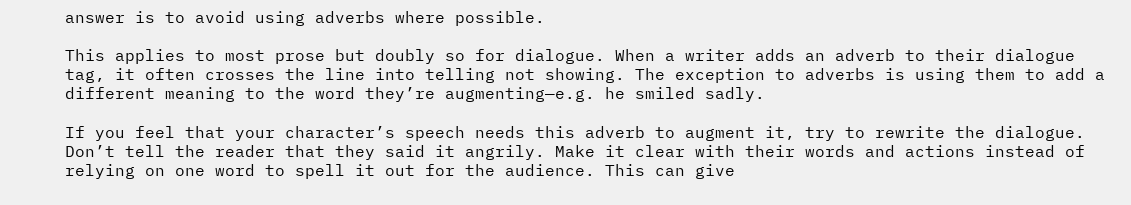answer is to avoid using adverbs where possible.

This applies to most prose but doubly so for dialogue. When a writer adds an adverb to their dialogue tag, it often crosses the line into telling not showing. The exception to adverbs is using them to add a different meaning to the word they’re augmenting—e.g. he smiled sadly.

If you feel that your character’s speech needs this adverb to augment it, try to rewrite the dialogue. Don’t tell the reader that they said it angrily. Make it clear with their words and actions instead of relying on one word to spell it out for the audience. This can give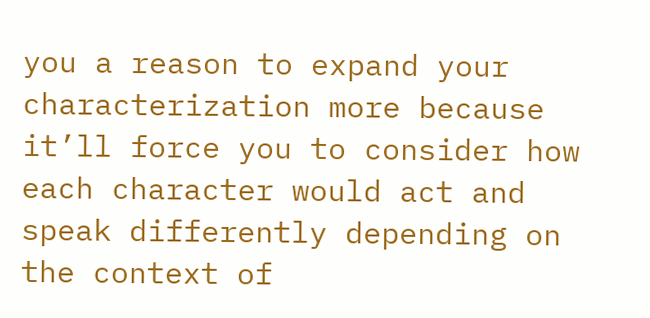you a reason to expand your characterization more because it’ll force you to consider how each character would act and speak differently depending on the context of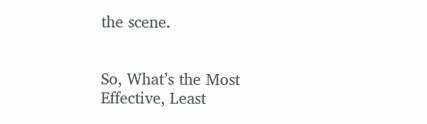the scene.


So, What’s the Most Effective, Least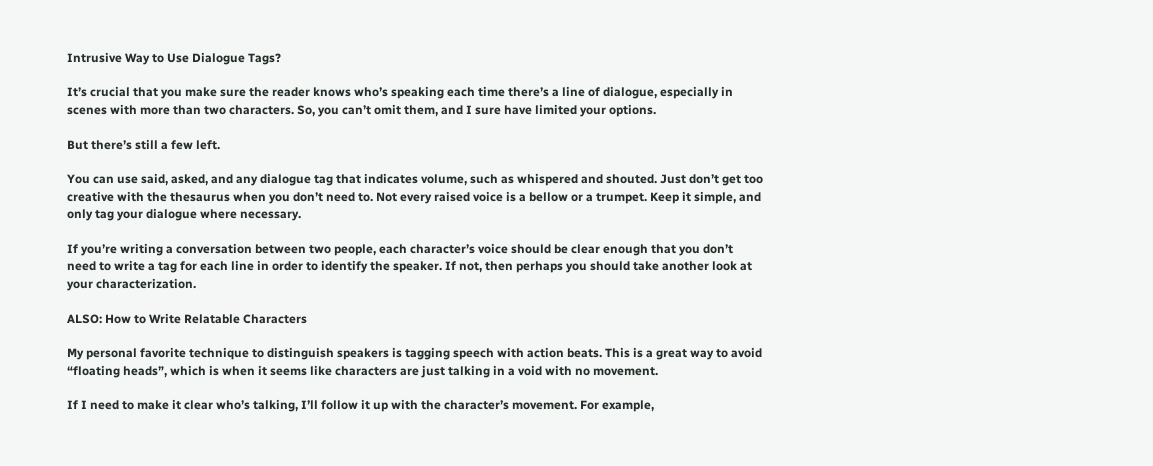Intrusive Way to Use Dialogue Tags?

It’s crucial that you make sure the reader knows who’s speaking each time there’s a line of dialogue, especially in scenes with more than two characters. So, you can’t omit them, and I sure have limited your options.

But there’s still a few left.

You can use said, asked, and any dialogue tag that indicates volume, such as whispered and shouted. Just don’t get too creative with the thesaurus when you don’t need to. Not every raised voice is a bellow or a trumpet. Keep it simple, and only tag your dialogue where necessary.

If you’re writing a conversation between two people, each character’s voice should be clear enough that you don’t need to write a tag for each line in order to identify the speaker. If not, then perhaps you should take another look at your characterization.

ALSO: How to Write Relatable Characters

My personal favorite technique to distinguish speakers is tagging speech with action beats. This is a great way to avoid “floating heads”, which is when it seems like characters are just talking in a void with no movement.

If I need to make it clear who’s talking, I’ll follow it up with the character’s movement. For example,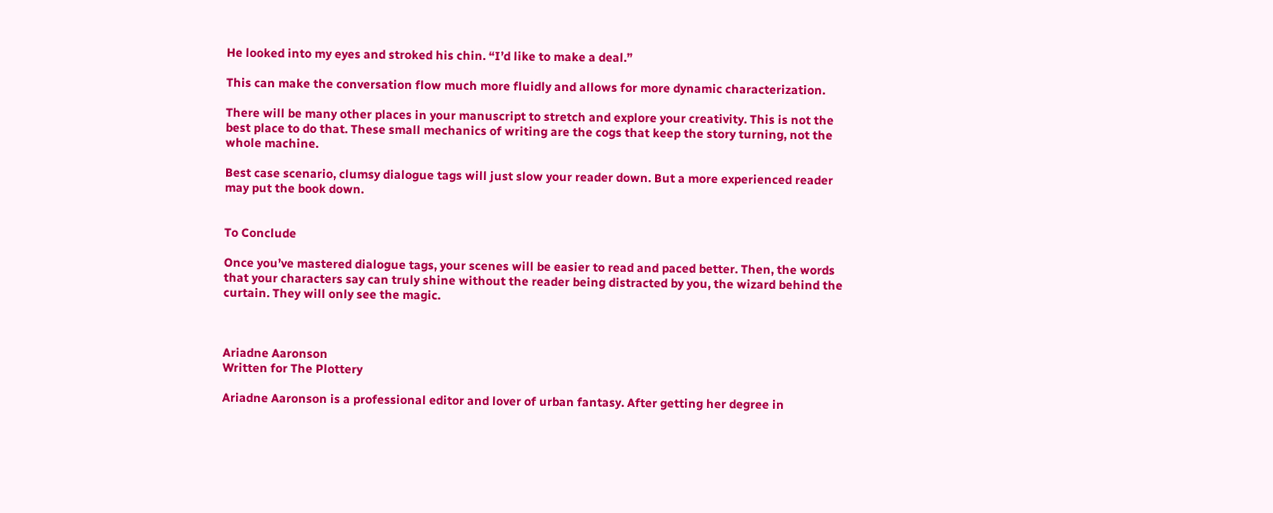He looked into my eyes and stroked his chin. “I’d like to make a deal.”

This can make the conversation flow much more fluidly and allows for more dynamic characterization.

There will be many other places in your manuscript to stretch and explore your creativity. This is not the best place to do that. These small mechanics of writing are the cogs that keep the story turning, not the whole machine.

Best case scenario, clumsy dialogue tags will just slow your reader down. But a more experienced reader may put the book down.


To Conclude

Once you’ve mastered dialogue tags, your scenes will be easier to read and paced better. Then, the words that your characters say can truly shine without the reader being distracted by you, the wizard behind the curtain. They will only see the magic.



Ariadne Aaronson
Written for The Plottery

Ariadne Aaronson is a professional editor and lover of urban fantasy. After getting her degree in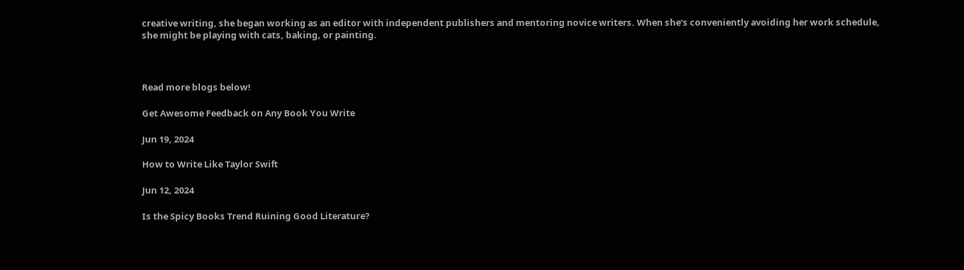creative writing, she began working as an editor with independent publishers and mentoring novice writers. When she’s conveniently avoiding her work schedule, she might be playing with cats, baking, or painting.



Read more blogs below!

Get Awesome Feedback on Any Book You Write

Jun 19, 2024

How to Write Like Taylor Swift

Jun 12, 2024

Is the Spicy Books Trend Ruining Good Literature?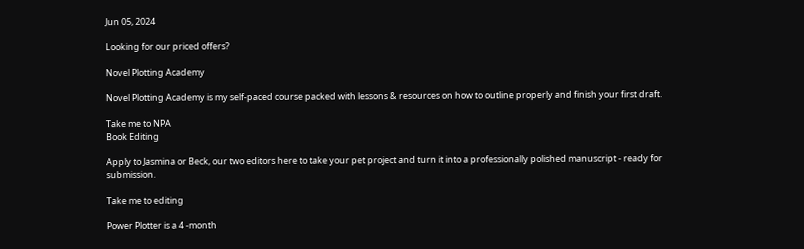Jun 05, 2024

Looking for our priced offers?

Novel Plotting Academy

Novel Plotting Academy is my self-paced course packed with lessons & resources on how to outline properly and finish your first draft.

Take me to NPA
Book Editing

Apply to Jasmina or Beck, our two editors here to take your pet project and turn it into a professionally polished manuscript - ready for submission.

Take me to editing

Power Plotter is a 4 -month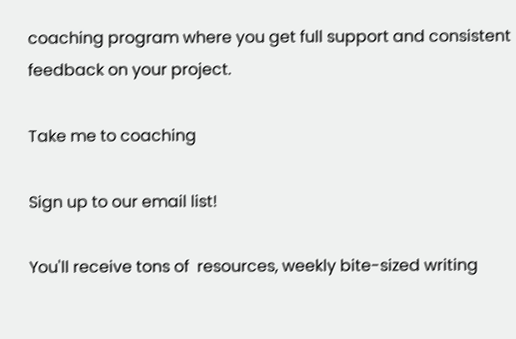coaching program where you get full support and consistent feedback on your project.

Take me to coaching

Sign up to our email list!

You'll receive tons of  resources, weekly bite-sized writing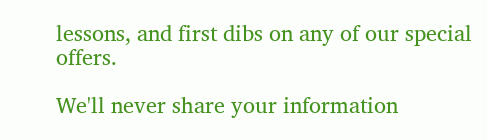lessons, and first dibs on any of our special offers.

We'll never share your information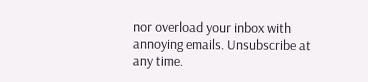nor overload your inbox with annoying emails. Unsubscribe at any time.